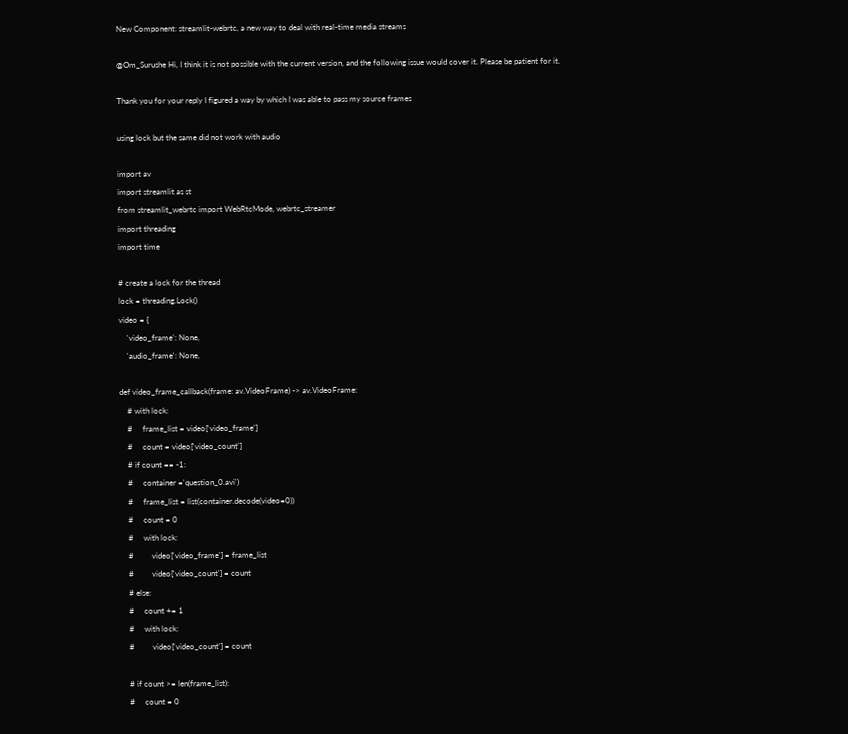New Component: streamlit-webrtc, a new way to deal with real-time media streams

@Om_Surushe Hi, I think it is not possible with the current version, and the following issue would cover it. Please be patient for it.

Thank you for your reply I figured a way by which I was able to pass my source frames

using lock but the same did not work with audio

import av
import streamlit as st
from streamlit_webrtc import WebRtcMode, webrtc_streamer
import threading
import time

# create a lock for the thread
lock = threading.Lock()
video = {
    'video_frame': None,
    'audio_frame': None,

def video_frame_callback(frame: av.VideoFrame) -> av.VideoFrame:
    # with lock:
    #     frame_list = video['video_frame']
    #     count = video['video_count']
    # if count == -1:
    #     container ='question_0.avi')
    #     frame_list = list(container.decode(video=0))
    #     count = 0
    #     with lock:
    #         video['video_frame'] = frame_list
    #         video['video_count'] = count
    # else:
    #     count += 1
    #     with lock:
    #         video['video_count'] = count

    # if count >= len(frame_list):
    #     count = 0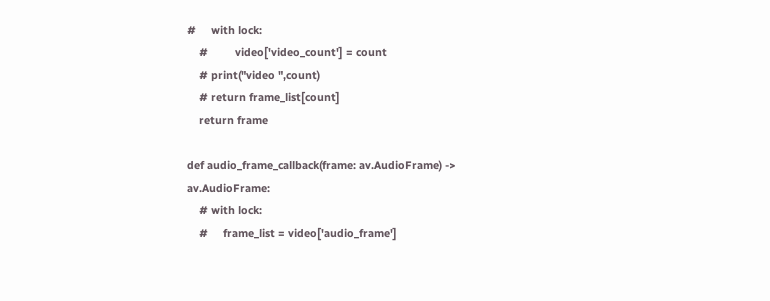#     with lock:
    #         video['video_count'] = count
    # print("video ",count)
    # return frame_list[count]
    return frame

def audio_frame_callback(frame: av.AudioFrame) -> av.AudioFrame:
    # with lock:
    #     frame_list = video['audio_frame']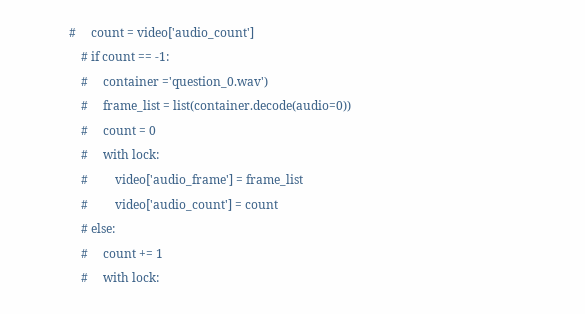#     count = video['audio_count']
    # if count == -1:
    #     container ='question_0.wav')
    #     frame_list = list(container.decode(audio=0))
    #     count = 0
    #     with lock:
    #         video['audio_frame'] = frame_list
    #         video['audio_count'] = count
    # else:
    #     count += 1
    #     with lock: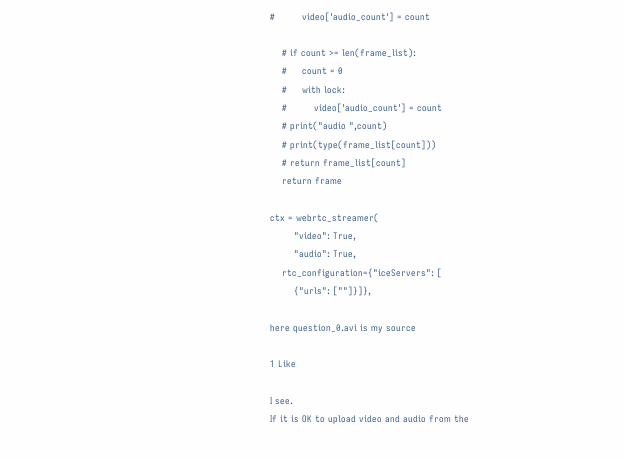#         video['audio_count'] = count

    # if count >= len(frame_list):
    #     count = 0
    #     with lock:
    #         video['audio_count'] = count
    # print("audio ",count)
    # print(type(frame_list[count]))
    # return frame_list[count]
    return frame

ctx = webrtc_streamer(
        "video": True,
        "audio": True,
    rtc_configuration={"iceServers": [
        {"urls": [""]}]},

here question_0.avi is my source

1 Like

I see.
If it is OK to upload video and audio from the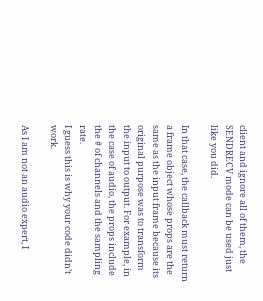client and ignore all of them, the SENDRECV mode can be used just like you did.

In that case, the callback must return a frame object whose props are the same as the input frame because its original purpose was to transform the input to output. For example, in the case of audio, the props include the # of channels and the sampling rate.
I guess this is why your code didn’t work.

As I am not an audio expert, I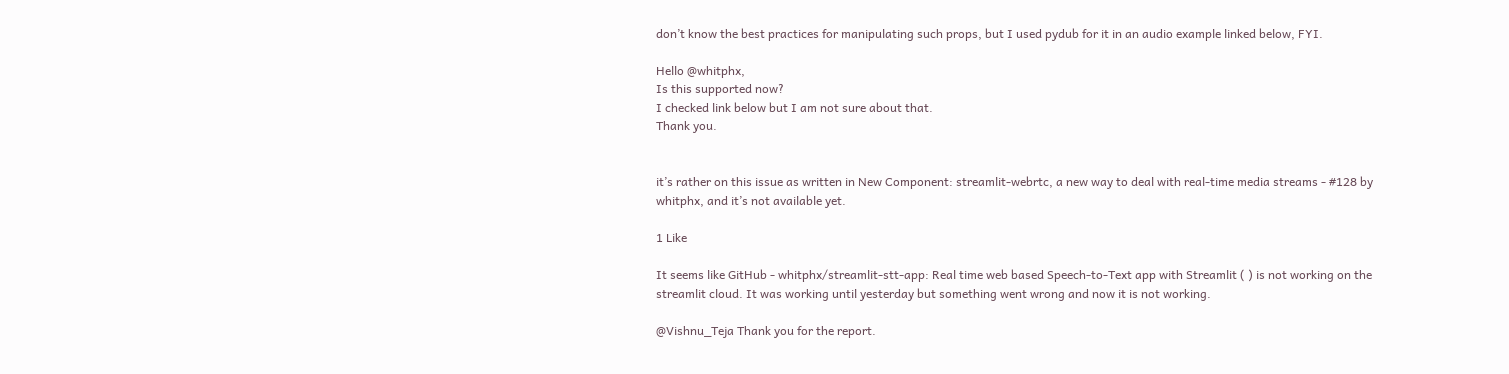don’t know the best practices for manipulating such props, but I used pydub for it in an audio example linked below, FYI.

Hello @whitphx,
Is this supported now?
I checked link below but I am not sure about that.
Thank you.


it’s rather on this issue as written in New Component: streamlit-webrtc, a new way to deal with real-time media streams - #128 by whitphx, and it’s not available yet.

1 Like

It seems like GitHub - whitphx/streamlit-stt-app: Real time web based Speech-to-Text app with Streamlit ( ) is not working on the streamlit cloud. It was working until yesterday but something went wrong and now it is not working.

@Vishnu_Teja Thank you for the report.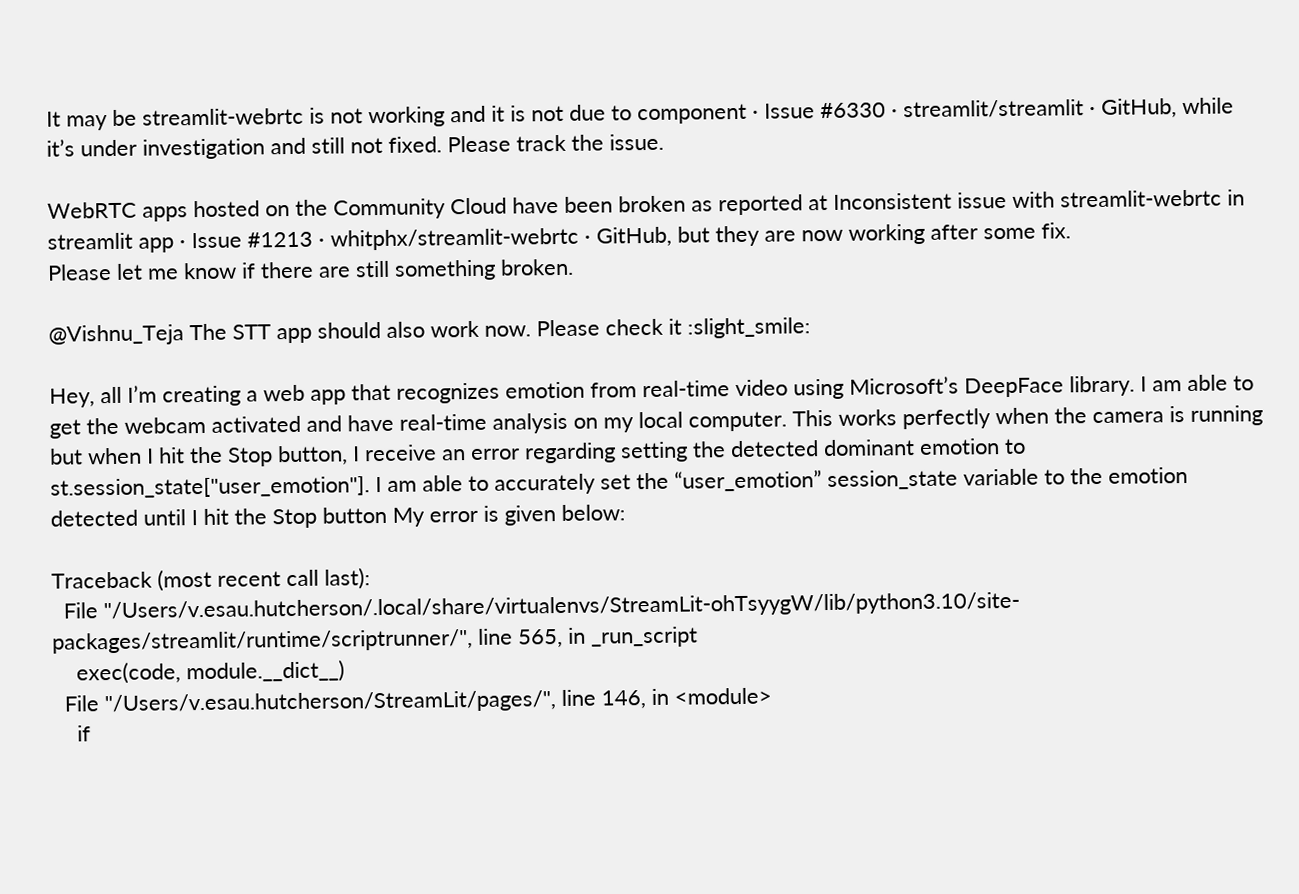It may be streamlit-webrtc is not working and it is not due to component · Issue #6330 · streamlit/streamlit · GitHub, while it’s under investigation and still not fixed. Please track the issue.

WebRTC apps hosted on the Community Cloud have been broken as reported at Inconsistent issue with streamlit-webrtc in streamlit app · Issue #1213 · whitphx/streamlit-webrtc · GitHub, but they are now working after some fix.
Please let me know if there are still something broken.

@Vishnu_Teja The STT app should also work now. Please check it :slight_smile:

Hey, all I’m creating a web app that recognizes emotion from real-time video using Microsoft’s DeepFace library. I am able to get the webcam activated and have real-time analysis on my local computer. This works perfectly when the camera is running but when I hit the Stop button, I receive an error regarding setting the detected dominant emotion to st.session_state["user_emotion"]. I am able to accurately set the “user_emotion” session_state variable to the emotion detected until I hit the Stop button My error is given below:

Traceback (most recent call last):
  File "/Users/v.esau.hutcherson/.local/share/virtualenvs/StreamLit-ohTsyygW/lib/python3.10/site-packages/streamlit/runtime/scriptrunner/", line 565, in _run_script
    exec(code, module.__dict__)
  File "/Users/v.esau.hutcherson/StreamLit/pages/", line 146, in <module>
    if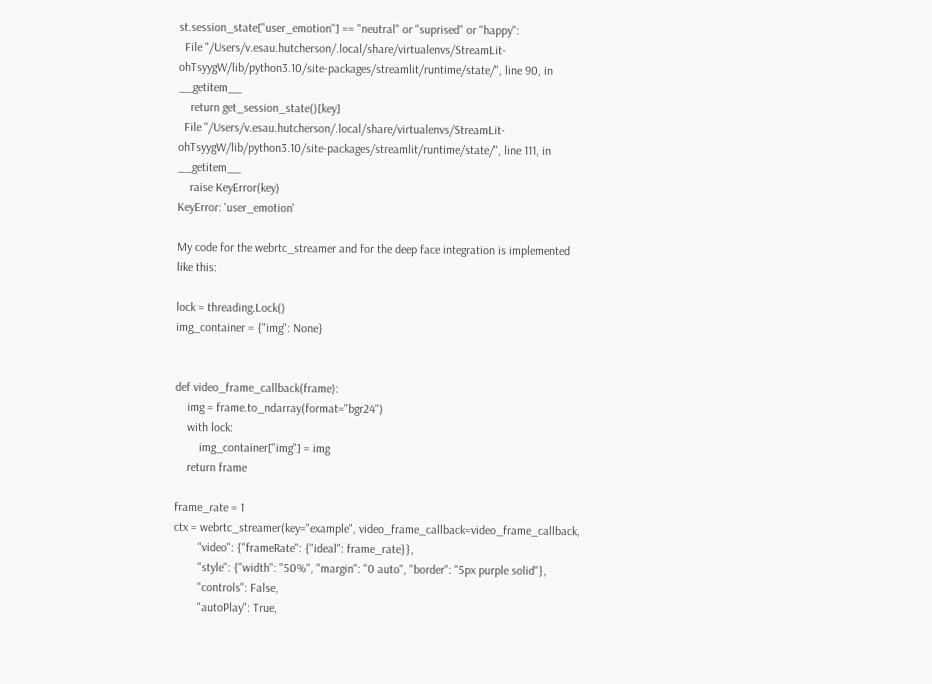st.session_state["user_emotion"] == "neutral" or "suprised" or "happy":
  File "/Users/v.esau.hutcherson/.local/share/virtualenvs/StreamLit-ohTsyygW/lib/python3.10/site-packages/streamlit/runtime/state/", line 90, in __getitem__
    return get_session_state()[key]
  File "/Users/v.esau.hutcherson/.local/share/virtualenvs/StreamLit-ohTsyygW/lib/python3.10/site-packages/streamlit/runtime/state/", line 111, in __getitem__
    raise KeyError(key)
KeyError: 'user_emotion'

My code for the webrtc_streamer and for the deep face integration is implemented like this:

lock = threading.Lock()
img_container = {"img": None}


def video_frame_callback(frame):
    img = frame.to_ndarray(format="bgr24")
    with lock:
        img_container["img"] = img
    return frame

frame_rate = 1
ctx = webrtc_streamer(key="example", video_frame_callback=video_frame_callback,
        "video": {"frameRate": {"ideal": frame_rate}},
        "style": {"width": "50%", "margin": "0 auto", "border": "5px purple solid"},
        "controls": False,
        "autoPlay": True,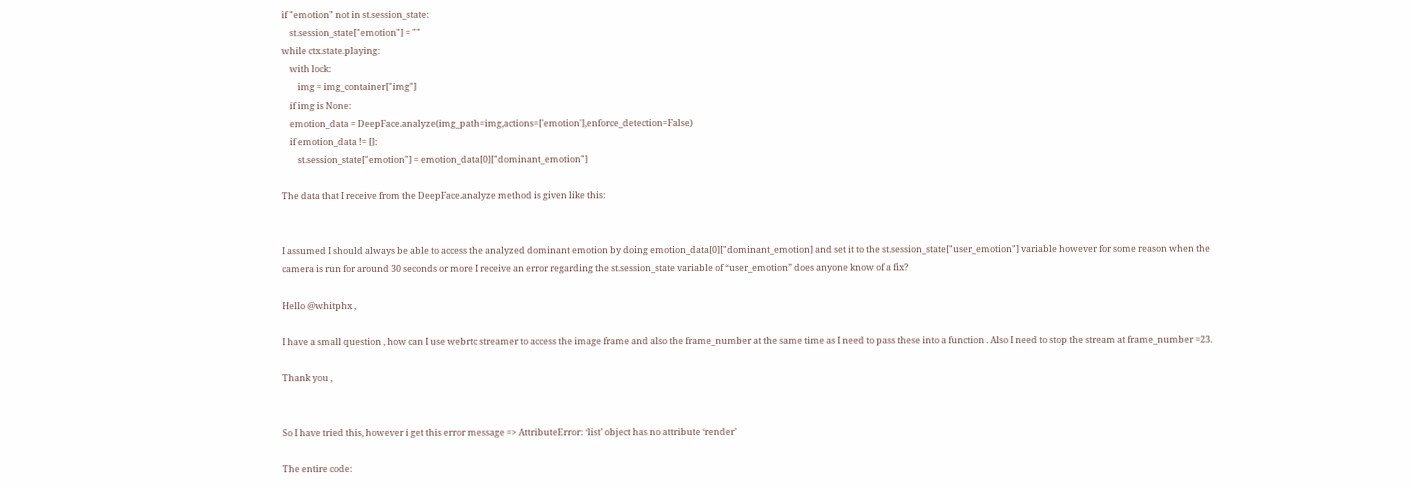if "emotion" not in st.session_state:
    st.session_state["emotion"] = ""
while ctx.state.playing:
    with lock:
        img = img_container["img"]
    if img is None:
    emotion_data = DeepFace.analyze(img_path=img,actions=['emotion'],enforce_detection=False)
    if emotion_data != []:
        st.session_state["emotion"] = emotion_data[0]["dominant_emotion"]

The data that I receive from the DeepFace.analyze method is given like this:


I assumed I should always be able to access the analyzed dominant emotion by doing emotion_data[0]["dominant_emotion] and set it to the st.session_state["user_emotion"] variable however for some reason when the camera is run for around 30 seconds or more I receive an error regarding the st.session_state variable of “user_emotion” does anyone know of a fix?

Hello @whitphx ,

I have a small question , how can I use webrtc streamer to access the image frame and also the frame_number at the same time as I need to pass these into a function . Also I need to stop the stream at frame_number =23.

Thank you ,


So I have tried this, however i get this error message => AttributeError: ‘list’ object has no attribute ‘render’

The entire code: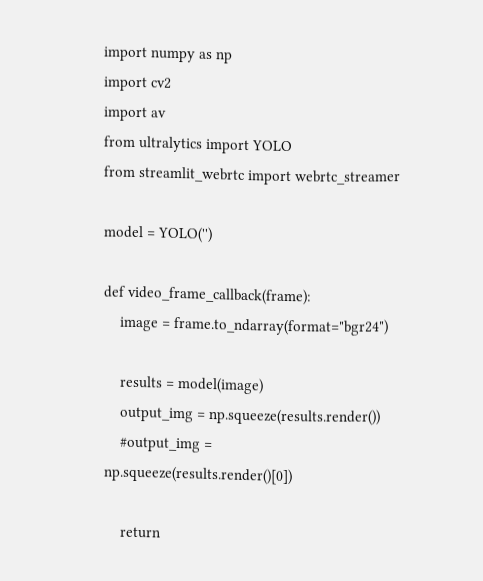import numpy as np
import cv2
import av
from ultralytics import YOLO
from streamlit_webrtc import webrtc_streamer

model = YOLO('')

def video_frame_callback(frame):
    image = frame.to_ndarray(format="bgr24")

    results = model(image)
    output_img = np.squeeze(results.render())
    #output_img = np.squeeze(results.render()[0])

    return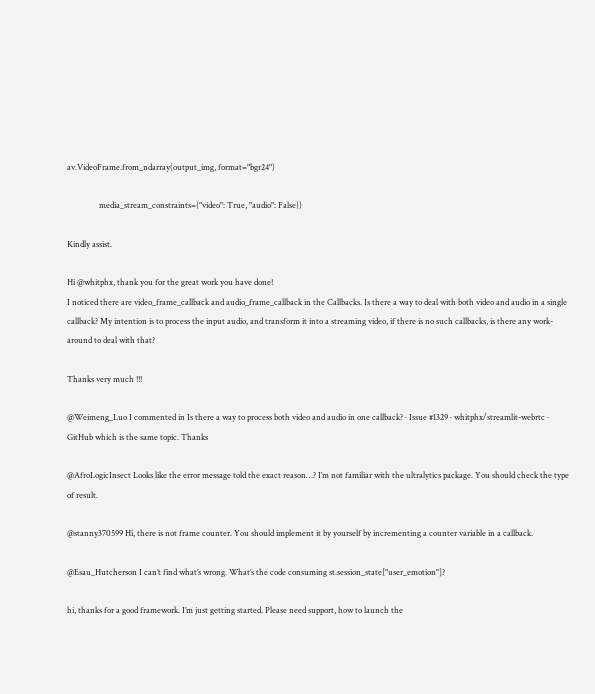av.VideoFrame.from_ndarray(output_img, format="bgr24")

                media_stream_constraints={"video": True, "audio": False})

Kindly assist.

Hi @whitphx, thank you for the great work you have done!
I noticed there are video_frame_callback and audio_frame_callback in the Callbacks. Is there a way to deal with both video and audio in a single callback? My intention is to process the input audio, and transform it into a streaming video, if there is no such callbacks, is there any work-around to deal with that?

Thanks very much !!!

@Weimeng_Luo I commented in Is there a way to process both video and audio in one callback? · Issue #1329 · whitphx/streamlit-webrtc · GitHub which is the same topic. Thanks

@AfroLogicInsect Looks like the error message told the exact reason…? I’m not familiar with the ultralytics package. You should check the type of result.

@stanny370599 Hi, there is not frame counter. You should implement it by yourself by incrementing a counter variable in a callback.

@Esau_Hutcherson I can’t find what’s wrong. What’s the code consuming st.session_state["user_emotion"]?

hi, thanks for a good framework. I’m just getting started. Please need support, how to launch the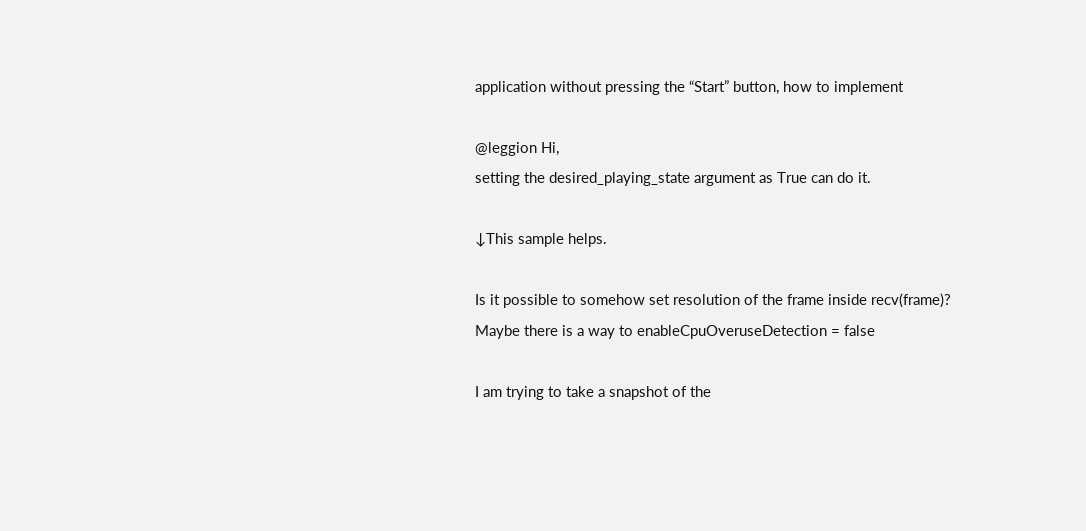application without pressing the “Start” button, how to implement

@leggion Hi,
setting the desired_playing_state argument as True can do it.

↓This sample helps.

Is it possible to somehow set resolution of the frame inside recv(frame)?
Maybe there is a way to enableCpuOveruseDetection = false

I am trying to take a snapshot of the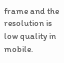frame and the resolution is low quality in mobile.